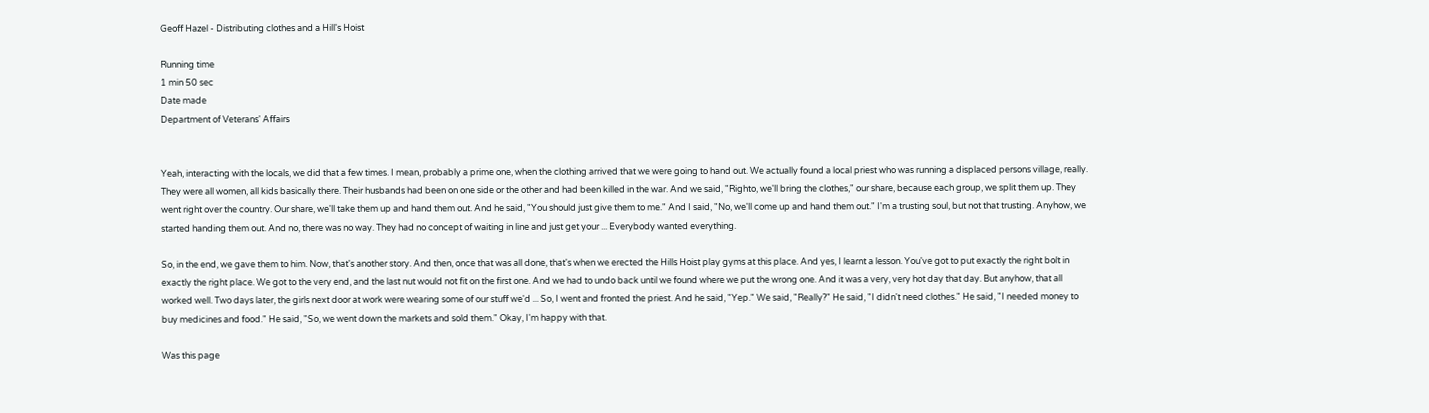Geoff Hazel - Distributing clothes and a Hill's Hoist

Running time
1 min 50 sec
Date made
Department of Veterans' Affairs


Yeah, interacting with the locals, we did that a few times. I mean, probably a prime one, when the clothing arrived that we were going to hand out. We actually found a local priest who was running a displaced persons village, really. They were all women, all kids basically there. Their husbands had been on one side or the other and had been killed in the war. And we said, "Righto, we'll bring the clothes," our share, because each group, we split them up. They went right over the country. Our share, we'll take them up and hand them out. And he said, "You should just give them to me." And I said, "No, we'll come up and hand them out." I'm a trusting soul, but not that trusting. Anyhow, we started handing them out. And no, there was no way. They had no concept of waiting in line and just get your ... Everybody wanted everything.

So, in the end, we gave them to him. Now, that's another story. And then, once that was all done, that's when we erected the Hills Hoist play gyms at this place. And yes, I learnt a lesson. You've got to put exactly the right bolt in exactly the right place. We got to the very end, and the last nut would not fit on the first one. And we had to undo back until we found where we put the wrong one. And it was a very, very hot day that day. But anyhow, that all worked well. Two days later, the girls next door at work were wearing some of our stuff we'd ... So, I went and fronted the priest. And he said, "Yep." We said, "Really?" He said, "I didn't need clothes." He said, "I needed money to buy medicines and food." He said, "So, we went down the markets and sold them." Okay, I'm happy with that.

Was this page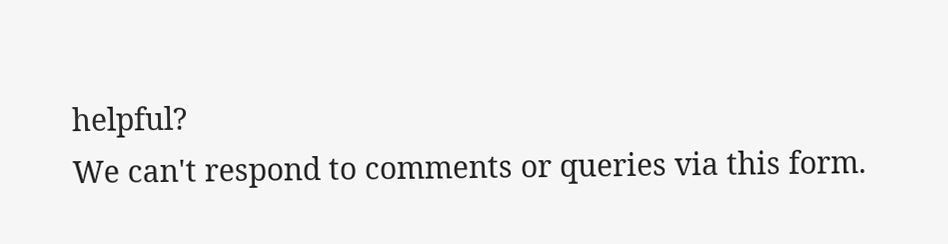helpful?
We can't respond to comments or queries via this form.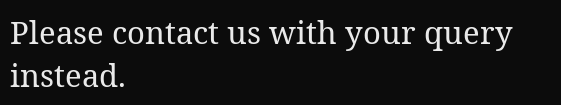Please contact us with your query instead.